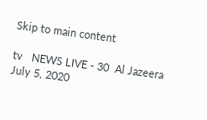Skip to main content

tv   NEWS LIVE - 30  Al Jazeera  July 5, 2020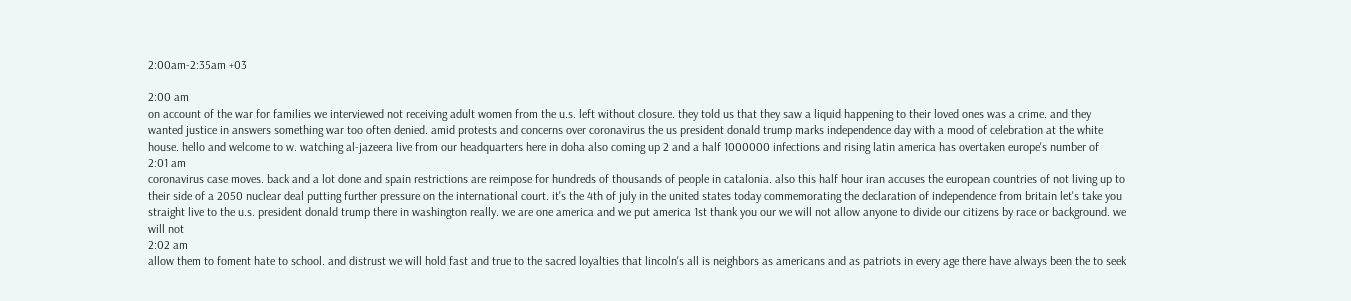2:00am-2:35am +03

2:00 am
on account of the war for families we interviewed not receiving adult women from the u.s. left without closure. they told us that they saw a liquid happening to their loved ones was a crime. and they wanted justice in answers something war too often denied. amid protests and concerns over coronavirus the us president donald trump marks independence day with a mood of celebration at the white house. hello and welcome to w. watching al-jazeera live from our headquarters here in doha also coming up 2 and a half 1000000 infections and rising latin america has overtaken europe's number of
2:01 am
coronavirus case moves. back and a lot done and spain restrictions are reimpose for hundreds of thousands of people in catalonia. also this half hour iran accuses the european countries of not living up to their side of a 2050 nuclear deal putting further pressure on the international court. it's the 4th of july in the united states today commemorating the declaration of independence from britain let's take you straight live to the u.s. president donald trump there in washington really. we are one america and we put america 1st thank you our we will not allow anyone to divide our citizens by race or background. we will not
2:02 am
allow them to foment hate to school. and distrust we will hold fast and true to the sacred loyalties that lincoln's all is neighbors as americans and as patriots in every age there have always been the to seek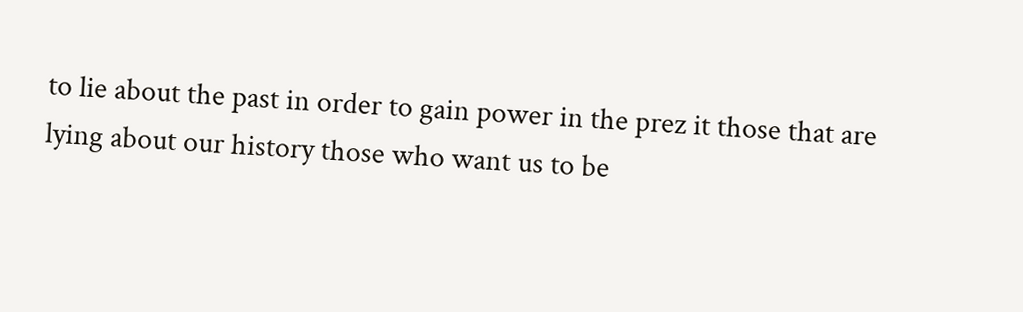to lie about the past in order to gain power in the prez it those that are lying about our history those who want us to be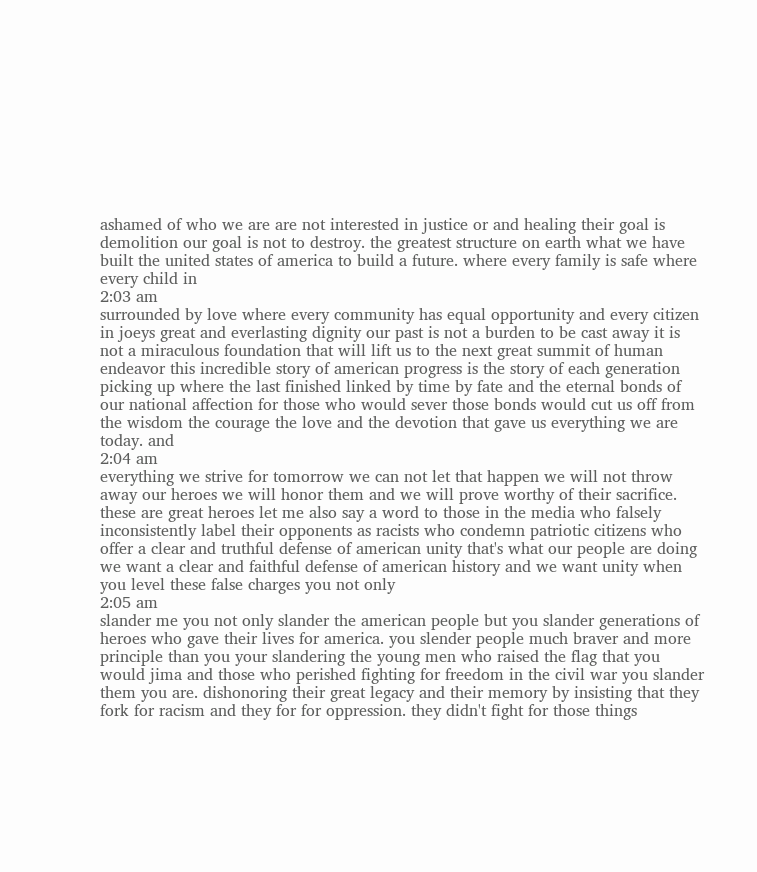ashamed of who we are are not interested in justice or and healing their goal is demolition our goal is not to destroy. the greatest structure on earth what we have built the united states of america to build a future. where every family is safe where every child in
2:03 am
surrounded by love where every community has equal opportunity and every citizen in joeys great and everlasting dignity our past is not a burden to be cast away it is not a miraculous foundation that will lift us to the next great summit of human endeavor this incredible story of american progress is the story of each generation picking up where the last finished linked by time by fate and the eternal bonds of our national affection for those who would sever those bonds would cut us off from the wisdom the courage the love and the devotion that gave us everything we are today. and
2:04 am
everything we strive for tomorrow we can not let that happen we will not throw away our heroes we will honor them and we will prove worthy of their sacrifice. these are great heroes let me also say a word to those in the media who falsely inconsistently label their opponents as racists who condemn patriotic citizens who offer a clear and truthful defense of american unity that's what our people are doing we want a clear and faithful defense of american history and we want unity when you level these false charges you not only
2:05 am
slander me you not only slander the american people but you slander generations of heroes who gave their lives for america. you slender people much braver and more principle than you your slandering the young men who raised the flag that you would jima and those who perished fighting for freedom in the civil war you slander them you are. dishonoring their great legacy and their memory by insisting that they fork for racism and they for for oppression. they didn't fight for those things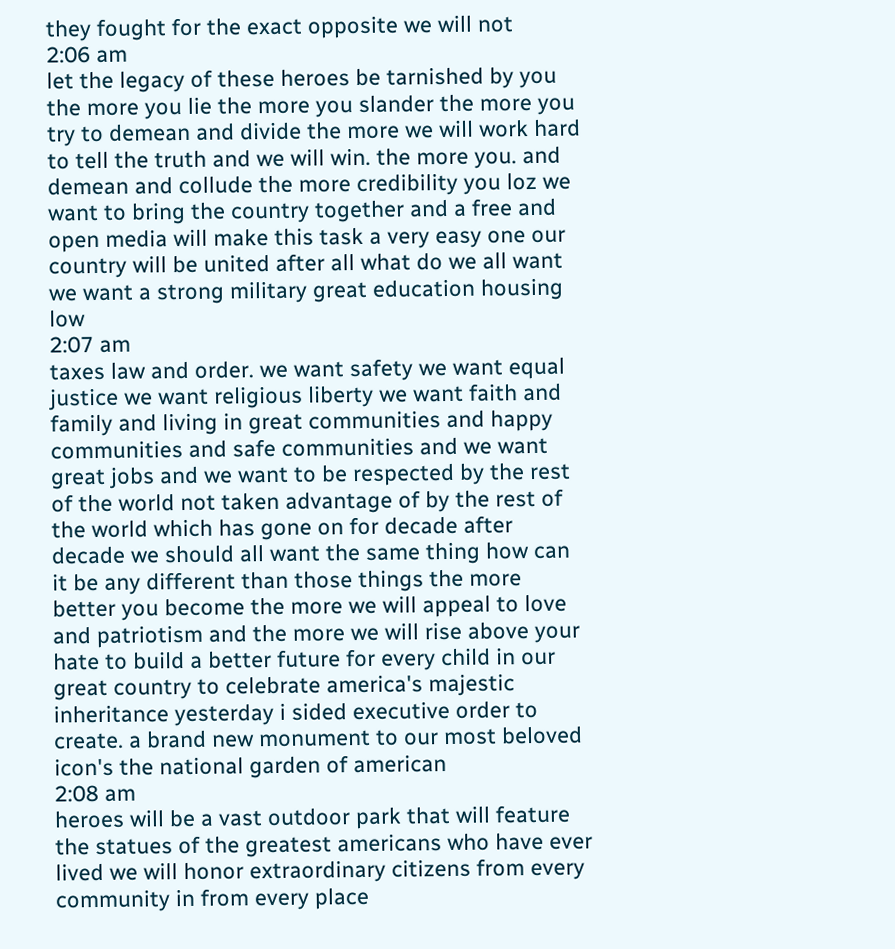they fought for the exact opposite we will not
2:06 am
let the legacy of these heroes be tarnished by you the more you lie the more you slander the more you try to demean and divide the more we will work hard to tell the truth and we will win. the more you. and demean and collude the more credibility you loz we want to bring the country together and a free and open media will make this task a very easy one our country will be united after all what do we all want we want a strong military great education housing low
2:07 am
taxes law and order. we want safety we want equal justice we want religious liberty we want faith and family and living in great communities and happy communities and safe communities and we want great jobs and we want to be respected by the rest of the world not taken advantage of by the rest of the world which has gone on for decade after decade we should all want the same thing how can it be any different than those things the more better you become the more we will appeal to love and patriotism and the more we will rise above your hate to build a better future for every child in our great country to celebrate america's majestic inheritance yesterday i sided executive order to create. a brand new monument to our most beloved icon's the national garden of american
2:08 am
heroes will be a vast outdoor park that will feature the statues of the greatest americans who have ever lived we will honor extraordinary citizens from every community in from every place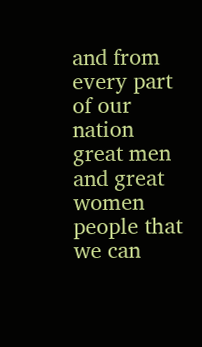and from every part of our nation great men and great women people that we can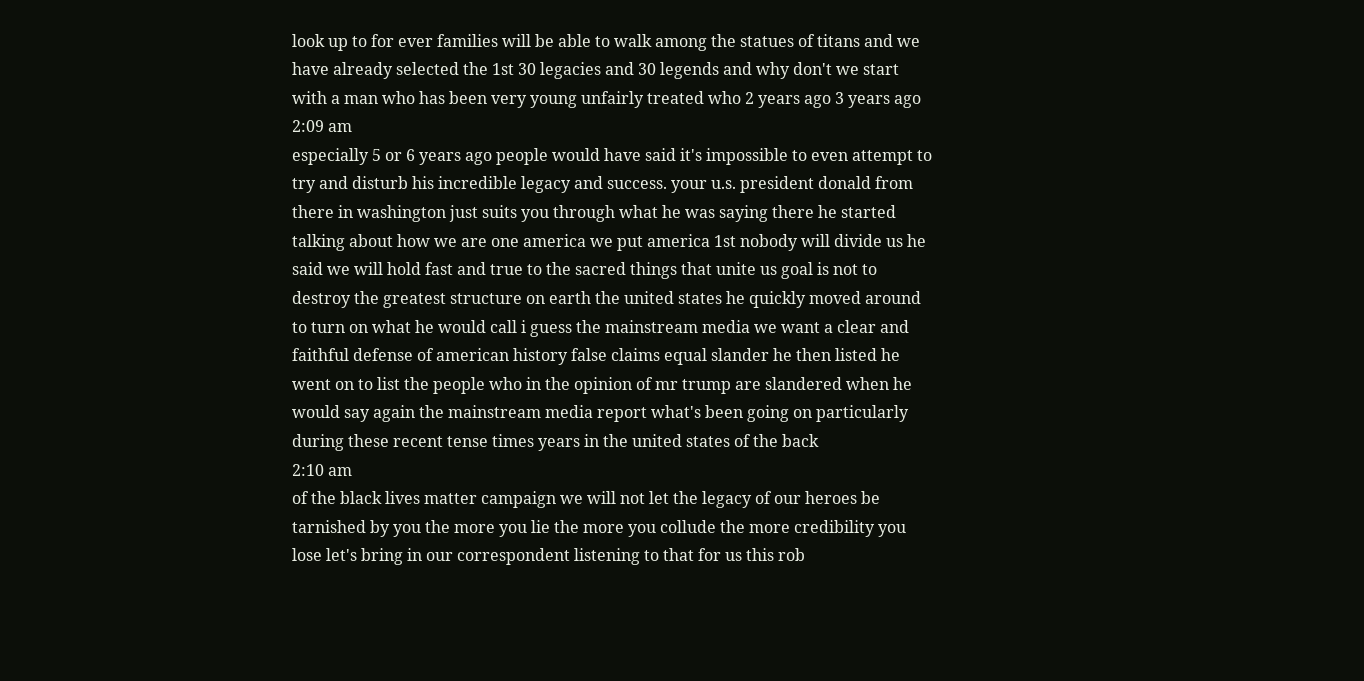look up to for ever families will be able to walk among the statues of titans and we have already selected the 1st 30 legacies and 30 legends and why don't we start with a man who has been very young unfairly treated who 2 years ago 3 years ago
2:09 am
especially 5 or 6 years ago people would have said it's impossible to even attempt to try and disturb his incredible legacy and success. your u.s. president donald from there in washington just suits you through what he was saying there he started talking about how we are one america we put america 1st nobody will divide us he said we will hold fast and true to the sacred things that unite us goal is not to destroy the greatest structure on earth the united states he quickly moved around to turn on what he would call i guess the mainstream media we want a clear and faithful defense of american history false claims equal slander he then listed he went on to list the people who in the opinion of mr trump are slandered when he would say again the mainstream media report what's been going on particularly during these recent tense times years in the united states of the back
2:10 am
of the black lives matter campaign we will not let the legacy of our heroes be tarnished by you the more you lie the more you collude the more credibility you lose let's bring in our correspondent listening to that for us this rob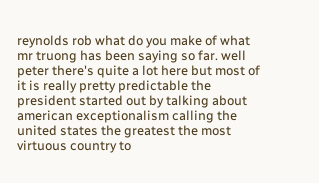reynolds rob what do you make of what mr truong has been saying so far. well peter there's quite a lot here but most of it is really pretty predictable the president started out by talking about american exceptionalism calling the united states the greatest the most virtuous country to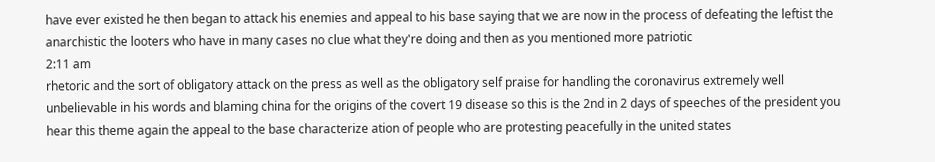have ever existed he then began to attack his enemies and appeal to his base saying that we are now in the process of defeating the leftist the anarchistic the looters who have in many cases no clue what they're doing and then as you mentioned more patriotic
2:11 am
rhetoric and the sort of obligatory attack on the press as well as the obligatory self praise for handling the coronavirus extremely well unbelievable in his words and blaming china for the origins of the covert 19 disease so this is the 2nd in 2 days of speeches of the president you hear this theme again the appeal to the base characterize ation of people who are protesting peacefully in the united states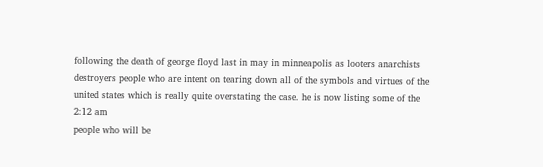following the death of george floyd last in may in minneapolis as looters anarchists destroyers people who are intent on tearing down all of the symbols and virtues of the united states which is really quite overstating the case. he is now listing some of the
2:12 am
people who will be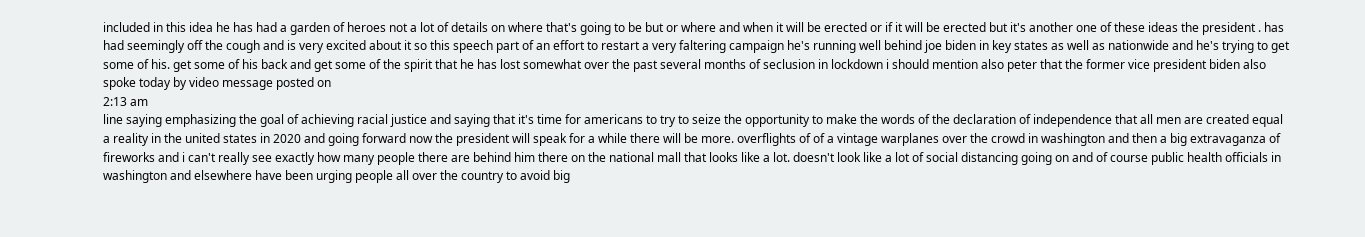included in this idea he has had a garden of heroes not a lot of details on where that's going to be but or where and when it will be erected or if it will be erected but it's another one of these ideas the president . has had seemingly off the cough and is very excited about it so this speech part of an effort to restart a very faltering campaign he's running well behind joe biden in key states as well as nationwide and he's trying to get some of his. get some of his back and get some of the spirit that he has lost somewhat over the past several months of seclusion in lockdown i should mention also peter that the former vice president biden also spoke today by video message posted on
2:13 am
line saying emphasizing the goal of achieving racial justice and saying that it's time for americans to try to seize the opportunity to make the words of the declaration of independence that all men are created equal a reality in the united states in 2020 and going forward now the president will speak for a while there will be more. overflights of of a vintage warplanes over the crowd in washington and then a big extravaganza of fireworks and i can't really see exactly how many people there are behind him there on the national mall that looks like a lot. doesn't look like a lot of social distancing going on and of course public health officials in washington and elsewhere have been urging people all over the country to avoid big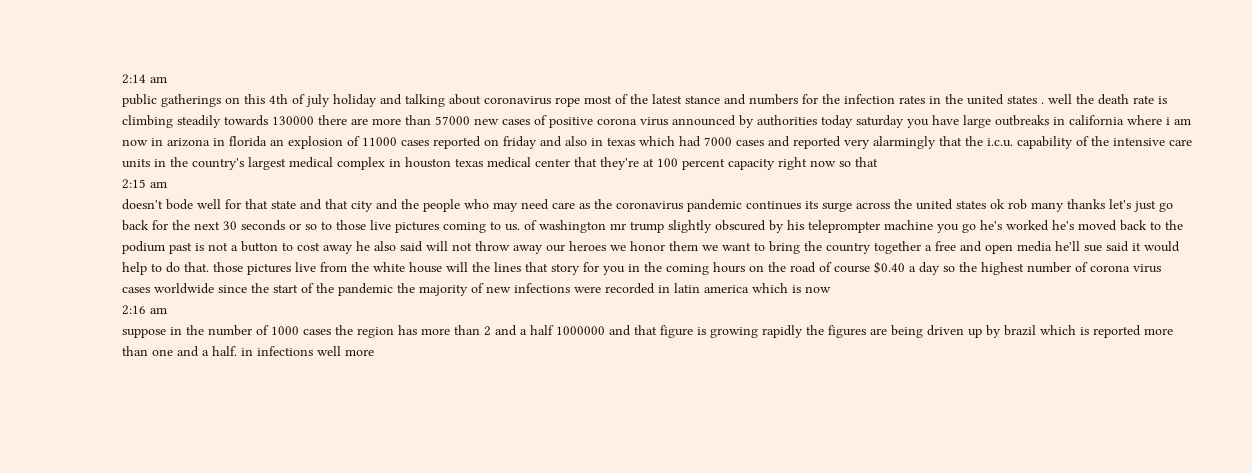2:14 am
public gatherings on this 4th of july holiday and talking about coronavirus rope most of the latest stance and numbers for the infection rates in the united states . well the death rate is climbing steadily towards 130000 there are more than 57000 new cases of positive corona virus announced by authorities today saturday you have large outbreaks in california where i am now in arizona in florida an explosion of 11000 cases reported on friday and also in texas which had 7000 cases and reported very alarmingly that the i.c.u. capability of the intensive care units in the country's largest medical complex in houston texas medical center that they're at 100 percent capacity right now so that
2:15 am
doesn't bode well for that state and that city and the people who may need care as the coronavirus pandemic continues its surge across the united states ok rob many thanks let's just go back for the next 30 seconds or so to those live pictures coming to us. of washington mr trump slightly obscured by his teleprompter machine you go he's worked he's moved back to the podium past is not a button to cost away he also said will not throw away our heroes we honor them we want to bring the country together a free and open media he'll sue said it would help to do that. those pictures live from the white house will the lines that story for you in the coming hours on the road of course $0.40 a day so the highest number of corona virus cases worldwide since the start of the pandemic the majority of new infections were recorded in latin america which is now
2:16 am
suppose in the number of 1000 cases the region has more than 2 and a half 1000000 and that figure is growing rapidly the figures are being driven up by brazil which is reported more than one and a half. in infections well more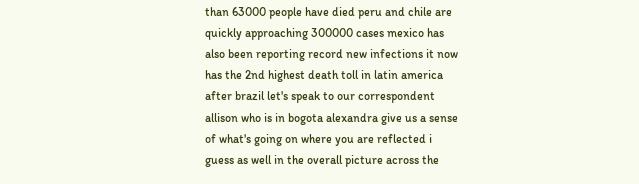than 63000 people have died peru and chile are quickly approaching 300000 cases mexico has also been reporting record new infections it now has the 2nd highest death toll in latin america after brazil let's speak to our correspondent allison who is in bogota alexandra give us a sense of what's going on where you are reflected i guess as well in the overall picture across the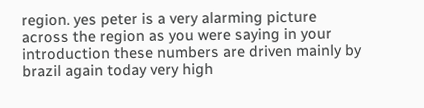region. yes peter is a very alarming picture across the region as you were saying in your introduction these numbers are driven mainly by brazil again today very high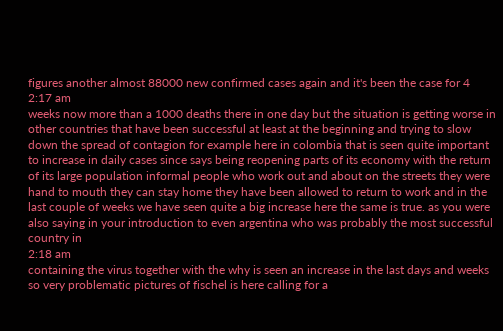figures another almost 88000 new confirmed cases again and it's been the case for 4
2:17 am
weeks now more than a 1000 deaths there in one day but the situation is getting worse in other countries that have been successful at least at the beginning and trying to slow down the spread of contagion for example here in colombia that is seen quite important to increase in daily cases since says being reopening parts of its economy with the return of its large population informal people who work out and about on the streets they were hand to mouth they can stay home they have been allowed to return to work and in the last couple of weeks we have seen quite a big increase here the same is true. as you were also saying in your introduction to even argentina who was probably the most successful country in
2:18 am
containing the virus together with the why is seen an increase in the last days and weeks so very problematic pictures of fischel is here calling for a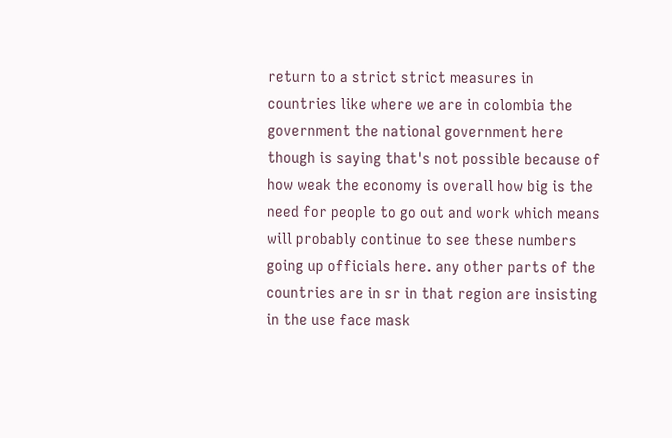return to a strict strict measures in countries like where we are in colombia the government the national government here though is saying that's not possible because of how weak the economy is overall how big is the need for people to go out and work which means will probably continue to see these numbers going up officials here. any other parts of the countries are in sr in that region are insisting in the use face mask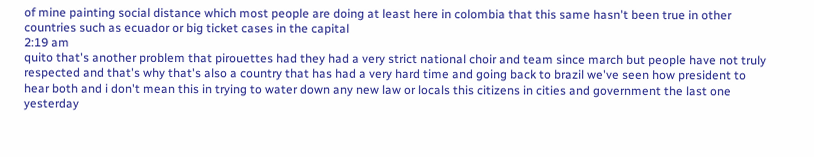of mine painting social distance which most people are doing at least here in colombia that this same hasn't been true in other countries such as ecuador or big ticket cases in the capital
2:19 am
quito that's another problem that pirouettes had they had a very strict national choir and team since march but people have not truly respected and that's why that's also a country that has had a very hard time and going back to brazil we've seen how president to hear both and i don't mean this in trying to water down any new law or locals this citizens in cities and government the last one yesterday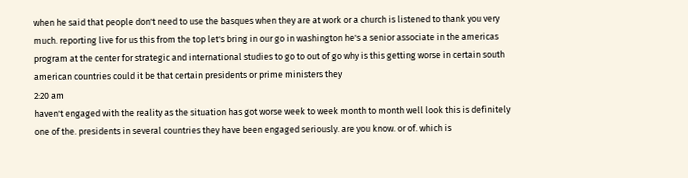when he said that people don't need to use the basques when they are at work or a church is listened to thank you very much. reporting live for us this from the top let's bring in our go in washington he's a senior associate in the americas program at the center for strategic and international studies to go to out of go why is this getting worse in certain south american countries could it be that certain presidents or prime ministers they
2:20 am
haven't engaged with the reality as the situation has got worse week to week month to month well look this is definitely one of the. presidents in several countries they have been engaged seriously. are you know. or of. which is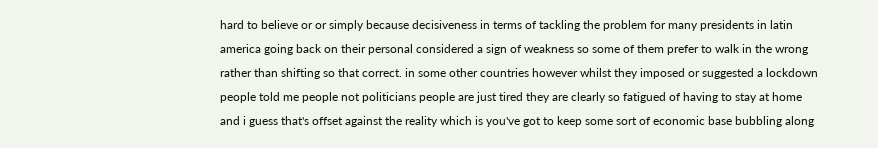hard to believe or or simply because decisiveness in terms of tackling the problem for many presidents in latin america going back on their personal considered a sign of weakness so some of them prefer to walk in the wrong rather than shifting so that correct. in some other countries however whilst they imposed or suggested a lockdown people told me people not politicians people are just tired they are clearly so fatigued of having to stay at home and i guess that's offset against the reality which is you've got to keep some sort of economic base bubbling along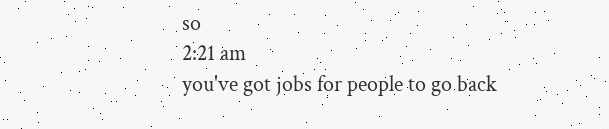so
2:21 am
you've got jobs for people to go back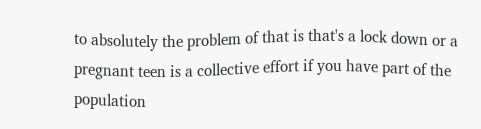to absolutely the problem of that is that's a lock down or a pregnant teen is a collective effort if you have part of the population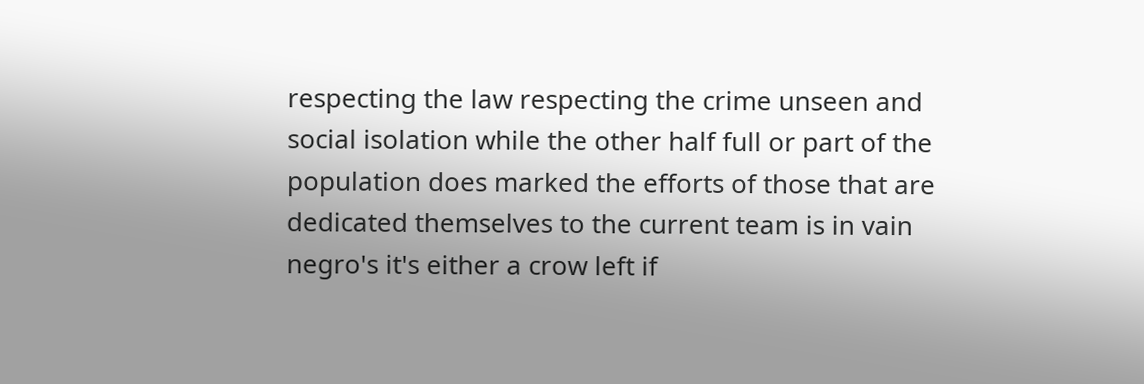respecting the law respecting the crime unseen and social isolation while the other half full or part of the population does marked the efforts of those that are dedicated themselves to the current team is in vain negro's it's either a crow left if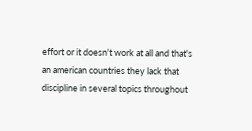effort or it doesn't work at all and that's an american countries they lack that discipline in several topics throughout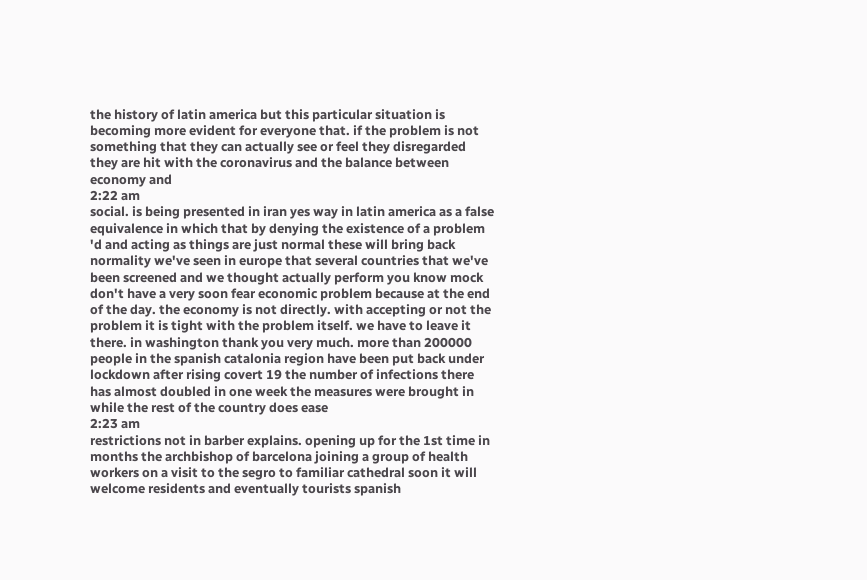the history of latin america but this particular situation is becoming more evident for everyone that. if the problem is not something that they can actually see or feel they disregarded they are hit with the coronavirus and the balance between economy and
2:22 am
social. is being presented in iran yes way in latin america as a false equivalence in which that by denying the existence of a problem 'd and acting as things are just normal these will bring back normality we've seen in europe that several countries that we've been screened and we thought actually perform you know mock don't have a very soon fear economic problem because at the end of the day. the economy is not directly. with accepting or not the problem it is tight with the problem itself. we have to leave it there. in washington thank you very much. more than 200000 people in the spanish catalonia region have been put back under lockdown after rising covert 19 the number of infections there has almost doubled in one week the measures were brought in while the rest of the country does ease
2:23 am
restrictions not in barber explains. opening up for the 1st time in months the archbishop of barcelona joining a group of health workers on a visit to the segro to familiar cathedral soon it will welcome residents and eventually tourists spanish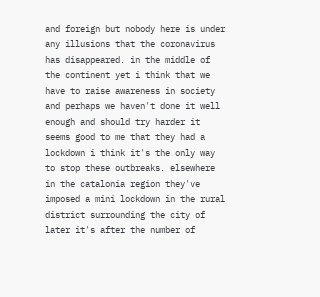and foreign but nobody here is under any illusions that the coronavirus has disappeared. in the middle of the continent yet i think that we have to raise awareness in society and perhaps we haven't done it well enough and should try harder it seems good to me that they had a lockdown i think it's the only way to stop these outbreaks. elsewhere in the catalonia region they've imposed a mini lockdown in the rural district surrounding the city of later it's after the number of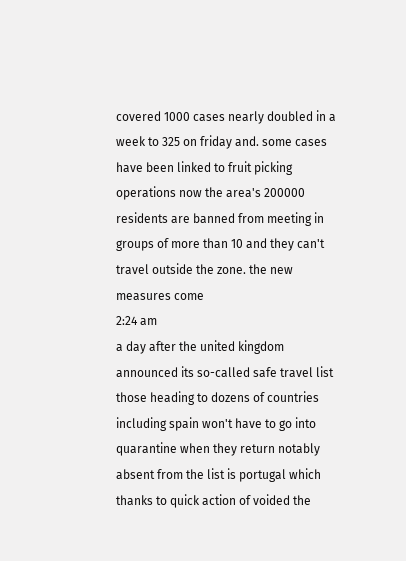covered 1000 cases nearly doubled in a week to 325 on friday and. some cases have been linked to fruit picking operations now the area's 200000 residents are banned from meeting in groups of more than 10 and they can't travel outside the zone. the new measures come
2:24 am
a day after the united kingdom announced its so-called safe travel list those heading to dozens of countries including spain won't have to go into quarantine when they return notably absent from the list is portugal which thanks to quick action of voided the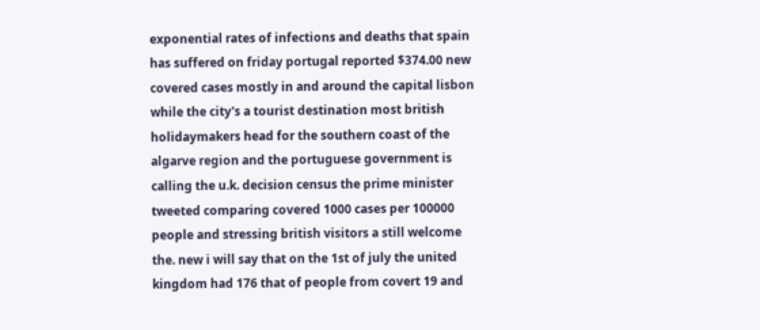exponential rates of infections and deaths that spain has suffered on friday portugal reported $374.00 new covered cases mostly in and around the capital lisbon while the city's a tourist destination most british holidaymakers head for the southern coast of the algarve region and the portuguese government is calling the u.k. decision census the prime minister tweeted comparing covered 1000 cases per 100000 people and stressing british visitors a still welcome the. new i will say that on the 1st of july the united kingdom had 176 that of people from covert 19 and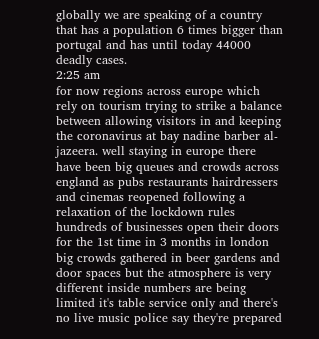globally we are speaking of a country that has a population 6 times bigger than portugal and has until today 44000 deadly cases.
2:25 am
for now regions across europe which rely on tourism trying to strike a balance between allowing visitors in and keeping the coronavirus at bay nadine barber al-jazeera. well staying in europe there have been big queues and crowds across england as pubs restaurants hairdressers and cinemas reopened following a relaxation of the lockdown rules hundreds of businesses open their doors for the 1st time in 3 months in london big crowds gathered in beer gardens and door spaces but the atmosphere is very different inside numbers are being limited it's table service only and there's no live music police say they're prepared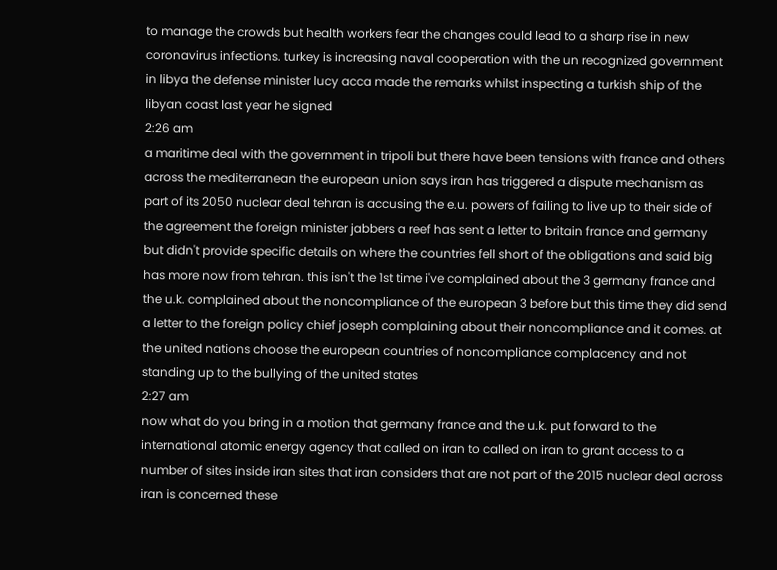to manage the crowds but health workers fear the changes could lead to a sharp rise in new coronavirus infections. turkey is increasing naval cooperation with the un recognized government in libya the defense minister lucy acca made the remarks whilst inspecting a turkish ship of the libyan coast last year he signed
2:26 am
a maritime deal with the government in tripoli but there have been tensions with france and others across the mediterranean the european union says iran has triggered a dispute mechanism as part of its 2050 nuclear deal tehran is accusing the e.u. powers of failing to live up to their side of the agreement the foreign minister jabbers a reef has sent a letter to britain france and germany but didn't provide specific details on where the countries fell short of the obligations and said big has more now from tehran. this isn't the 1st time i've complained about the 3 germany france and the u.k. complained about the noncompliance of the european 3 before but this time they did send a letter to the foreign policy chief joseph complaining about their noncompliance and it comes. at the united nations choose the european countries of noncompliance complacency and not standing up to the bullying of the united states
2:27 am
now what do you bring in a motion that germany france and the u.k. put forward to the international atomic energy agency that called on iran to called on iran to grant access to a number of sites inside iran sites that iran considers that are not part of the 2015 nuclear deal across iran is concerned these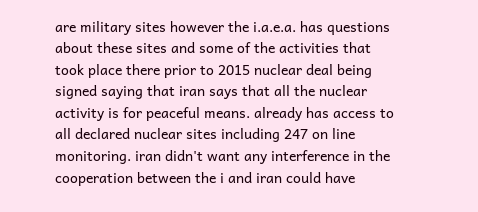are military sites however the i.a.e.a. has questions about these sites and some of the activities that took place there prior to 2015 nuclear deal being signed saying that iran says that all the nuclear activity is for peaceful means. already has access to all declared nuclear sites including 247 on line monitoring. iran didn't want any interference in the cooperation between the i and iran could have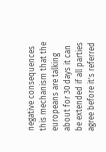negative consequences this mechanism that the europeans are talking about for 30 days it can be extended if all parties agree before it's referred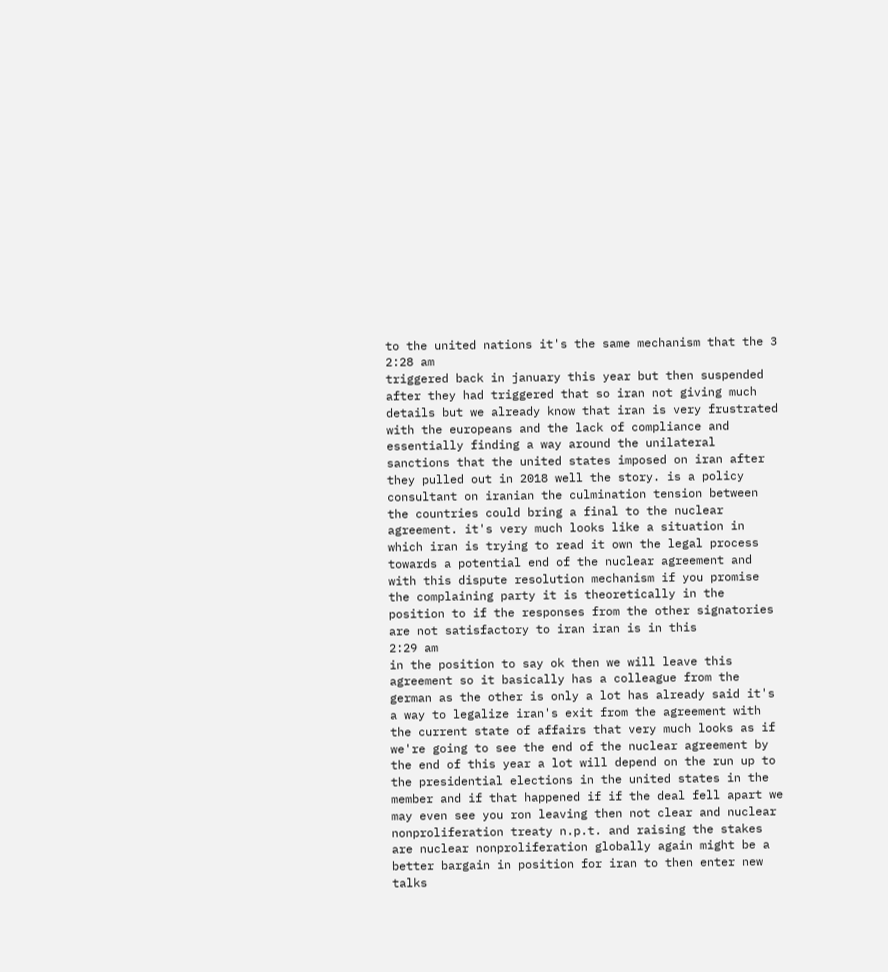to the united nations it's the same mechanism that the 3
2:28 am
triggered back in january this year but then suspended after they had triggered that so iran not giving much details but we already know that iran is very frustrated with the europeans and the lack of compliance and essentially finding a way around the unilateral sanctions that the united states imposed on iran after they pulled out in 2018 well the story. is a policy consultant on iranian the culmination tension between the countries could bring a final to the nuclear agreement. it's very much looks like a situation in which iran is trying to read it own the legal process towards a potential end of the nuclear agreement and with this dispute resolution mechanism if you promise the complaining party it is theoretically in the position to if the responses from the other signatories are not satisfactory to iran iran is in this
2:29 am
in the position to say ok then we will leave this agreement so it basically has a colleague from the german as the other is only a lot has already said it's a way to legalize iran's exit from the agreement with the current state of affairs that very much looks as if we're going to see the end of the nuclear agreement by the end of this year a lot will depend on the run up to the presidential elections in the united states in the member and if that happened if if the deal fell apart we may even see you ron leaving then not clear and nuclear nonproliferation treaty n.p.t. and raising the stakes are nuclear nonproliferation globally again might be a better bargain in position for iran to then enter new talks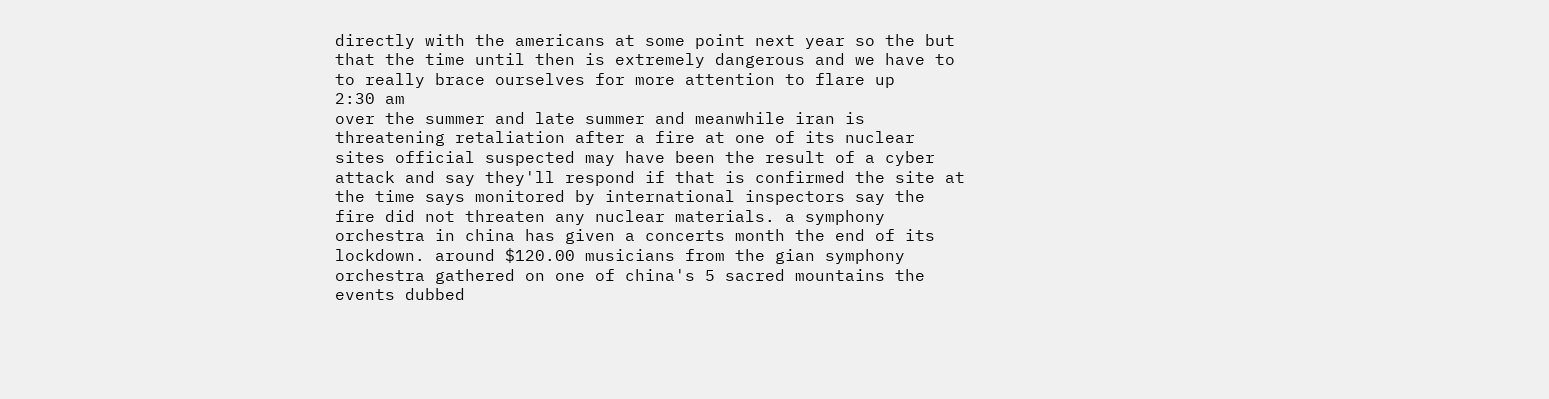directly with the americans at some point next year so the but that the time until then is extremely dangerous and we have to to really brace ourselves for more attention to flare up
2:30 am
over the summer and late summer and meanwhile iran is threatening retaliation after a fire at one of its nuclear sites official suspected may have been the result of a cyber attack and say they'll respond if that is confirmed the site at the time says monitored by international inspectors say the fire did not threaten any nuclear materials. a symphony orchestra in china has given a concerts month the end of its lockdown. around $120.00 musicians from the gian symphony orchestra gathered on one of china's 5 sacred mountains the events dubbed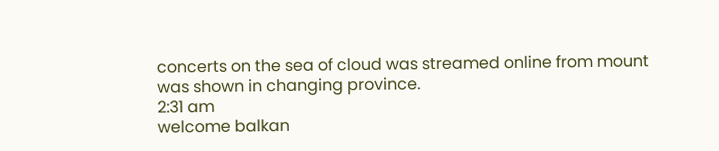concerts on the sea of cloud was streamed online from mount was shown in changing province.
2:31 am
welcome balkan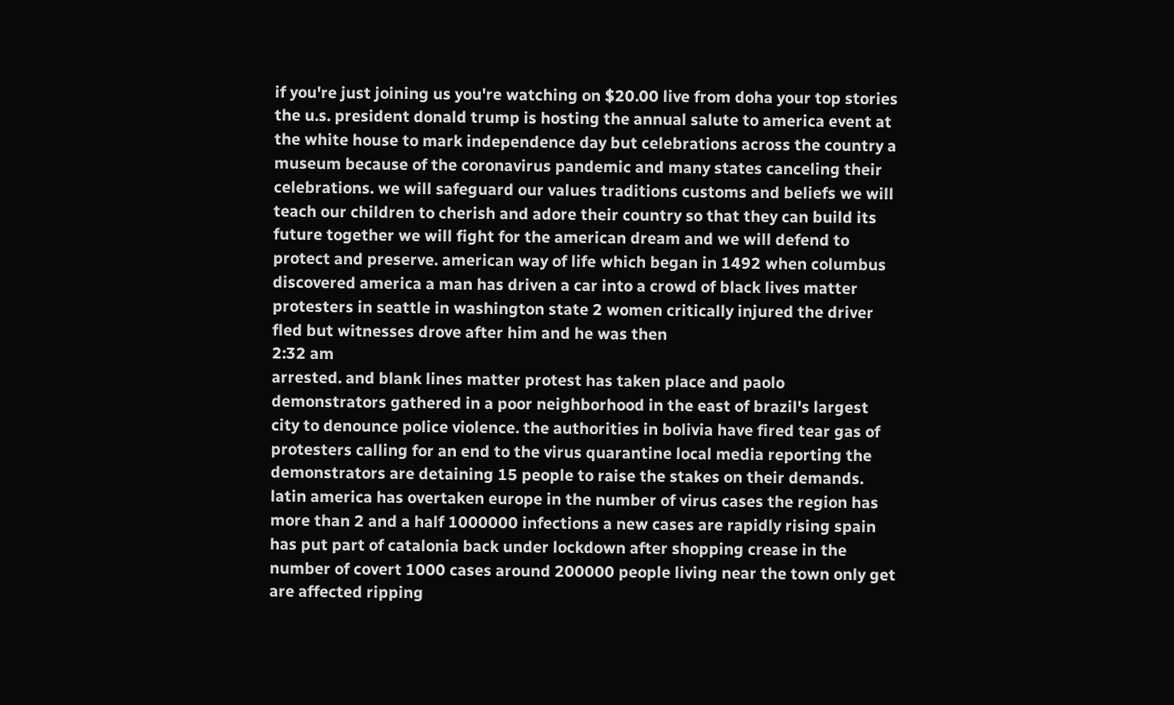if you're just joining us you're watching on $20.00 live from doha your top stories the u.s. president donald trump is hosting the annual salute to america event at the white house to mark independence day but celebrations across the country a museum because of the coronavirus pandemic and many states canceling their celebrations. we will safeguard our values traditions customs and beliefs we will teach our children to cherish and adore their country so that they can build its future together we will fight for the american dream and we will defend to protect and preserve. american way of life which began in 1492 when columbus discovered america a man has driven a car into a crowd of black lives matter protesters in seattle in washington state 2 women critically injured the driver fled but witnesses drove after him and he was then
2:32 am
arrested. and blank lines matter protest has taken place and paolo demonstrators gathered in a poor neighborhood in the east of brazil's largest city to denounce police violence. the authorities in bolivia have fired tear gas of protesters calling for an end to the virus quarantine local media reporting the demonstrators are detaining 15 people to raise the stakes on their demands. latin america has overtaken europe in the number of virus cases the region has more than 2 and a half 1000000 infections a new cases are rapidly rising spain has put part of catalonia back under lockdown after shopping crease in the number of covert 1000 cases around 200000 people living near the town only get are affected ripping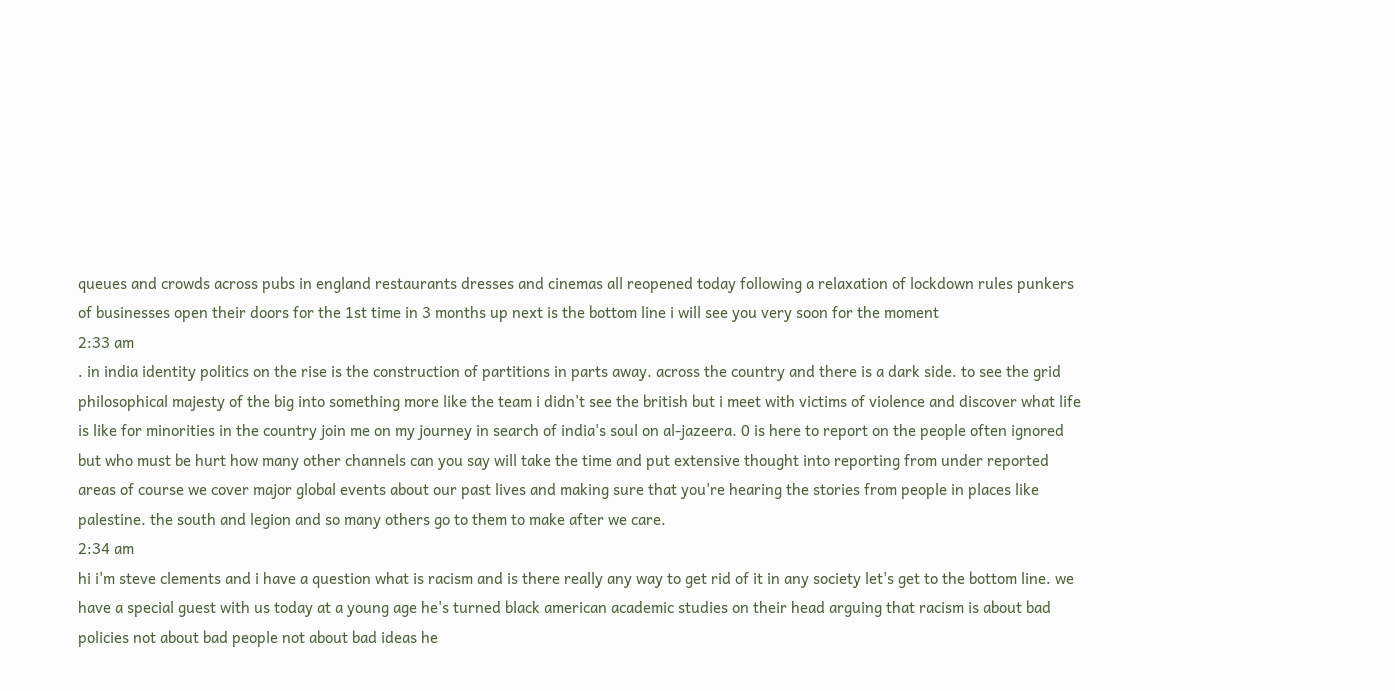queues and crowds across pubs in england restaurants dresses and cinemas all reopened today following a relaxation of lockdown rules punkers of businesses open their doors for the 1st time in 3 months up next is the bottom line i will see you very soon for the moment
2:33 am
. in india identity politics on the rise is the construction of partitions in parts away. across the country and there is a dark side. to see the grid philosophical majesty of the big into something more like the team i didn't see the british but i meet with victims of violence and discover what life is like for minorities in the country join me on my journey in search of india's soul on al-jazeera. 0 is here to report on the people often ignored but who must be hurt how many other channels can you say will take the time and put extensive thought into reporting from under reported areas of course we cover major global events about our past lives and making sure that you're hearing the stories from people in places like palestine. the south and legion and so many others go to them to make after we care.
2:34 am
hi i'm steve clements and i have a question what is racism and is there really any way to get rid of it in any society let's get to the bottom line. we have a special guest with us today at a young age he's turned black american academic studies on their head arguing that racism is about bad policies not about bad people not about bad ideas he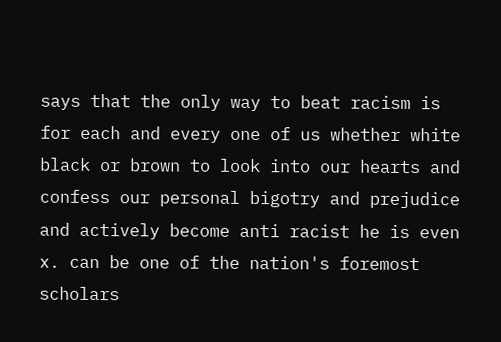says that the only way to beat racism is for each and every one of us whether white black or brown to look into our hearts and confess our personal bigotry and prejudice and actively become anti racist he is even x. can be one of the nation's foremost scholars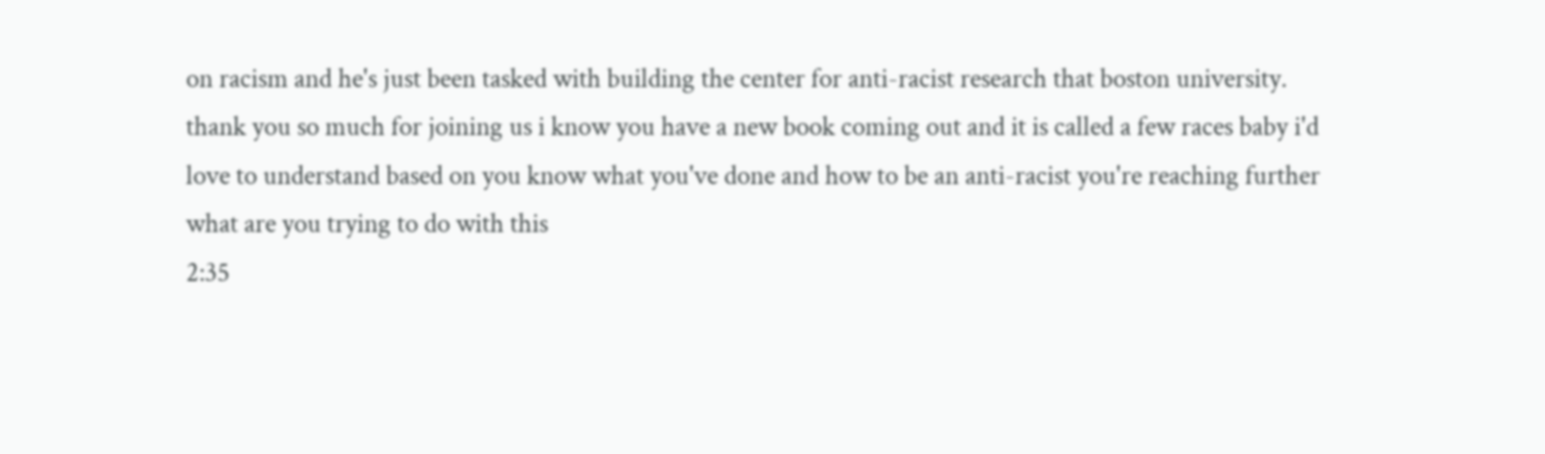on racism and he's just been tasked with building the center for anti-racist research that boston university. thank you so much for joining us i know you have a new book coming out and it is called a few races baby i'd love to understand based on you know what you've done and how to be an anti-racist you're reaching further what are you trying to do with this
2:35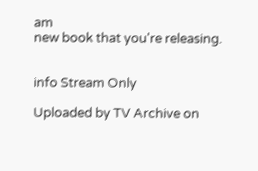am
new book that you're releasing.


info Stream Only

Uploaded by TV Archive on